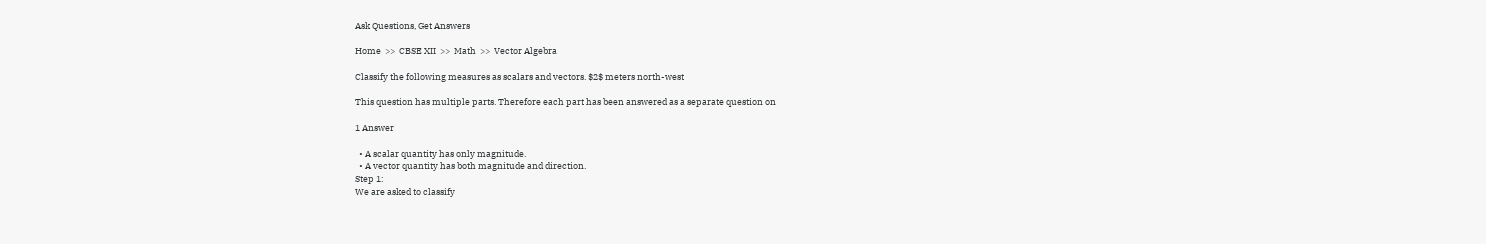Ask Questions, Get Answers

Home  >>  CBSE XII  >>  Math  >>  Vector Algebra

Classify the following measures as scalars and vectors. $2$ meters north-west

This question has multiple parts. Therefore each part has been answered as a separate question on

1 Answer

  • A scalar quantity has only magnitude.
  • A vector quantity has both magnitude and direction.
Step 1:
We are asked to classify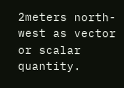2meters north-west as vector or scalar quantity.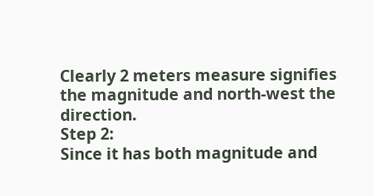Clearly 2 meters measure signifies the magnitude and north-west the direction.
Step 2:
Since it has both magnitude and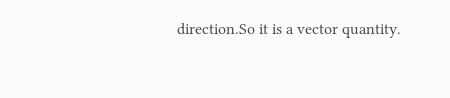direction.So it is a vector quantity.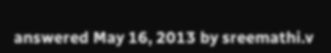answered May 16, 2013 by sreemathi.v